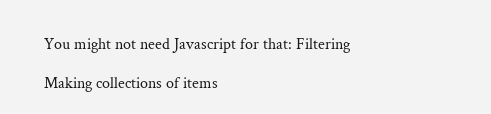You might not need Javascript for that: Filtering

Making collections of items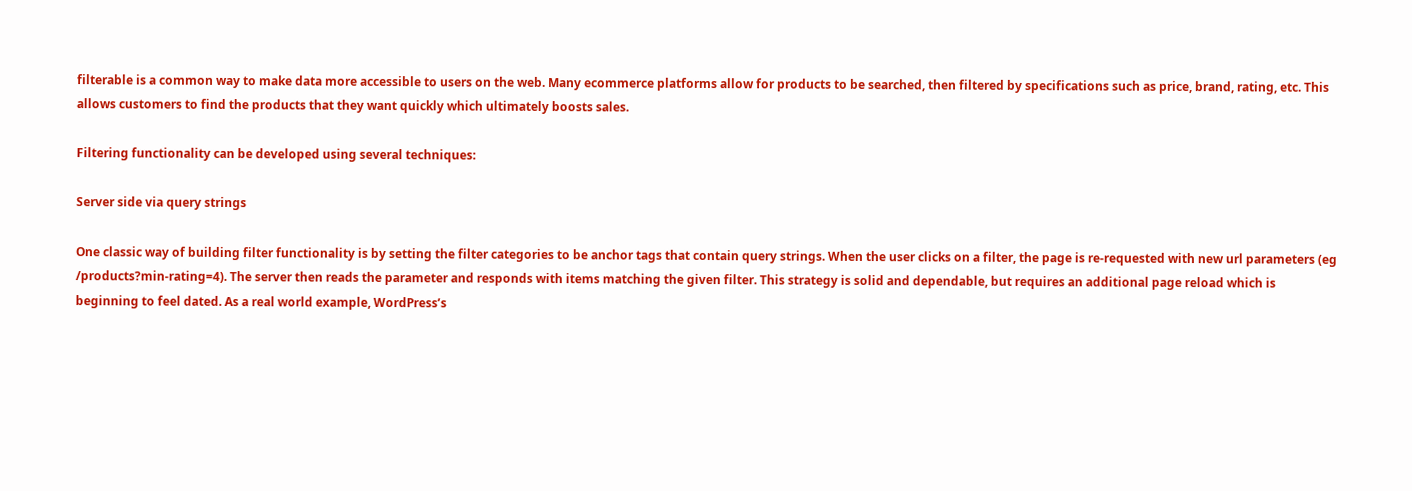filterable is a common way to make data more accessible to users on the web. Many ecommerce platforms allow for products to be searched, then filtered by specifications such as price, brand, rating, etc. This allows customers to find the products that they want quickly which ultimately boosts sales.

Filtering functionality can be developed using several techniques:

Server side via query strings

One classic way of building filter functionality is by setting the filter categories to be anchor tags that contain query strings. When the user clicks on a filter, the page is re-requested with new url parameters (eg /products?min-rating=4). The server then reads the parameter and responds with items matching the given filter. This strategy is solid and dependable, but requires an additional page reload which is beginning to feel dated. As a real world example, WordPress’s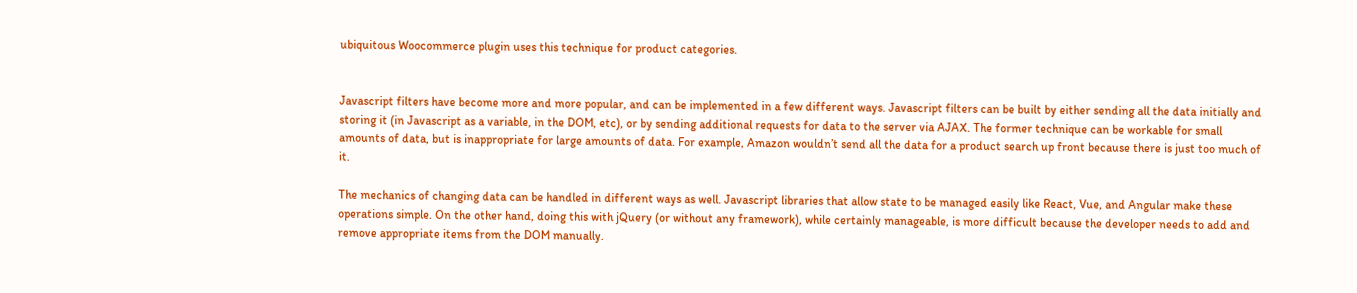ubiquitous Woocommerce plugin uses this technique for product categories.


Javascript filters have become more and more popular, and can be implemented in a few different ways. Javascript filters can be built by either sending all the data initially and storing it (in Javascript as a variable, in the DOM, etc), or by sending additional requests for data to the server via AJAX. The former technique can be workable for small amounts of data, but is inappropriate for large amounts of data. For example, Amazon wouldn’t send all the data for a product search up front because there is just too much of it.

The mechanics of changing data can be handled in different ways as well. Javascript libraries that allow state to be managed easily like React, Vue, and Angular make these operations simple. On the other hand, doing this with jQuery (or without any framework), while certainly manageable, is more difficult because the developer needs to add and remove appropriate items from the DOM manually.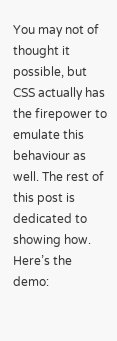You may not of thought it possible, but CSS actually has the firepower to emulate this behaviour as well. The rest of this post is dedicated to showing how. Here’s the demo: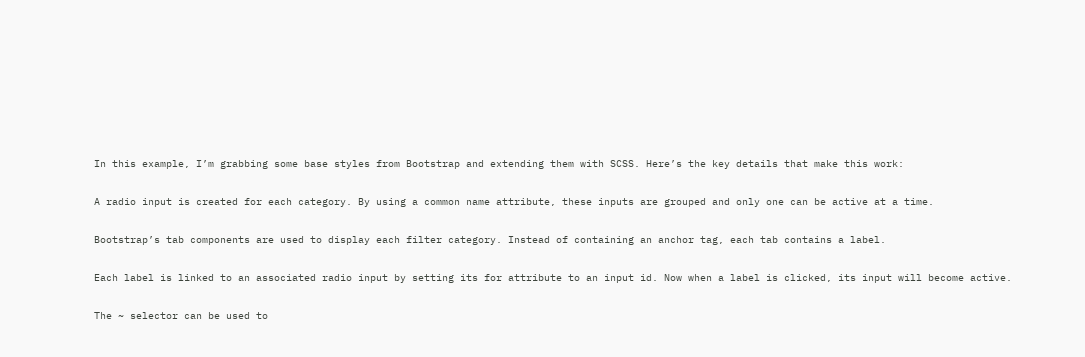In this example, I’m grabbing some base styles from Bootstrap and extending them with SCSS. Here’s the key details that make this work:

A radio input is created for each category. By using a common name attribute, these inputs are grouped and only one can be active at a time.

Bootstrap’s tab components are used to display each filter category. Instead of containing an anchor tag, each tab contains a label.

Each label is linked to an associated radio input by setting its for attribute to an input id. Now when a label is clicked, its input will become active.

The ~ selector can be used to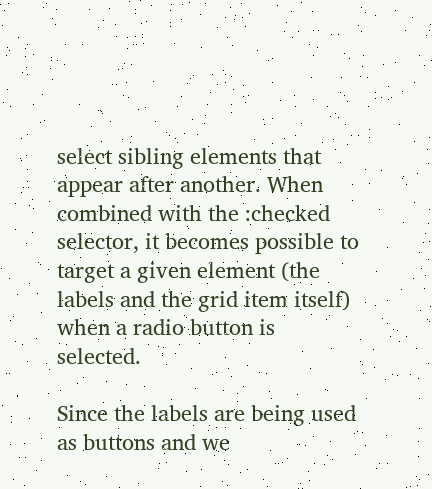select sibling elements that appear after another. When combined with the :checked selector, it becomes possible to target a given element (the labels and the grid item itself) when a radio button is selected.

Since the labels are being used as buttons and we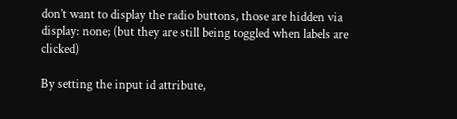don’t want to display the radio buttons, those are hidden via display: none; (but they are still being toggled when labels are clicked)

By setting the input id attribute,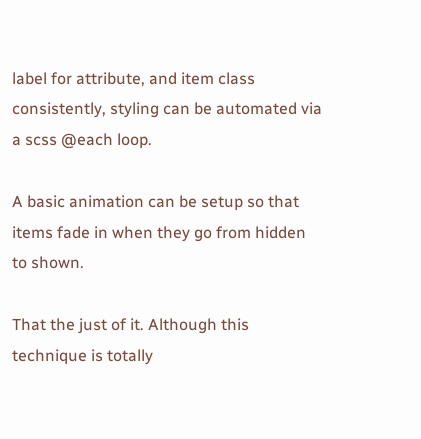label for attribute, and item class consistently, styling can be automated via a scss @each loop.

A basic animation can be setup so that items fade in when they go from hidden to shown.

That the just of it. Although this technique is totally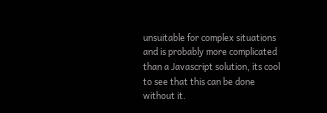unsuitable for complex situations and is probably more complicated than a Javascript solution, its cool to see that this can be done without it.